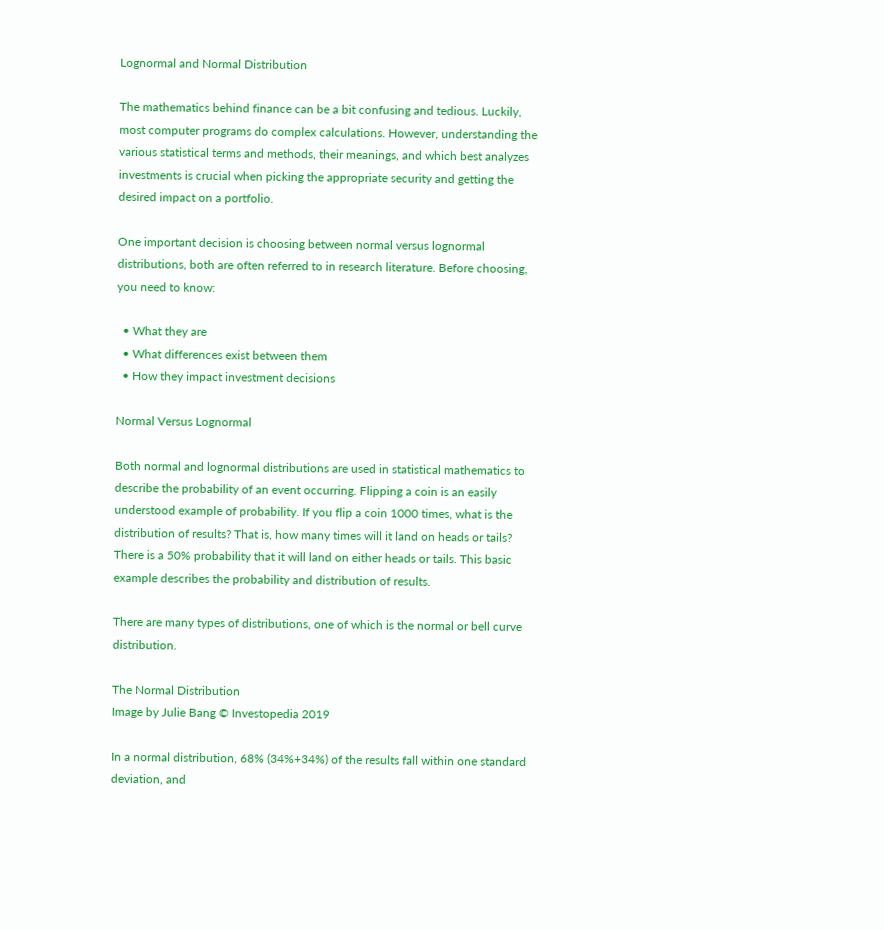Lognormal and Normal Distribution

The mathematics behind finance can be a bit confusing and tedious. Luckily, most computer programs do complex calculations. However, understanding the various statistical terms and methods, their meanings, and which best analyzes investments is crucial when picking the appropriate security and getting the desired impact on a portfolio.

One important decision is choosing between normal versus lognormal distributions, both are often referred to in research literature. Before choosing, you need to know:

  • What they are
  • What differences exist between them
  • How they impact investment decisions

Normal Versus Lognormal

Both normal and lognormal distributions are used in statistical mathematics to describe the probability of an event occurring. Flipping a coin is an easily understood example of probability. If you flip a coin 1000 times, what is the distribution of results? That is, how many times will it land on heads or tails? There is a 50% probability that it will land on either heads or tails. This basic example describes the probability and distribution of results.

There are many types of distributions, one of which is the normal or bell curve distribution.

The Normal Distribution
Image by Julie Bang © Investopedia 2019

In a normal distribution, 68% (34%+34%) of the results fall within one standard deviation, and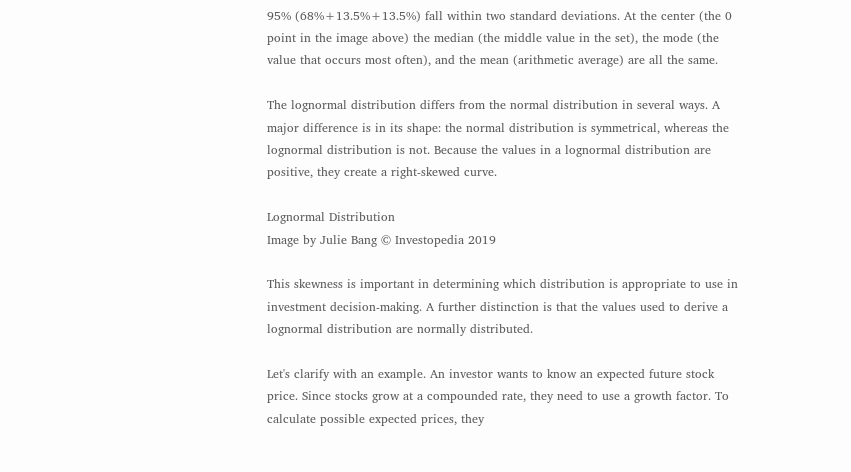95% (68%+13.5%+13.5%) fall within two standard deviations. At the center (the 0 point in the image above) the median (the middle value in the set), the mode (the value that occurs most often), and the mean (arithmetic average) are all the same.

The lognormal distribution differs from the normal distribution in several ways. A major difference is in its shape: the normal distribution is symmetrical, whereas the lognormal distribution is not. Because the values in a lognormal distribution are positive, they create a right-skewed curve.

Lognormal Distribution
Image by Julie Bang © Investopedia 2019

This skewness is important in determining which distribution is appropriate to use in investment decision-making. A further distinction is that the values used to derive a lognormal distribution are normally distributed.

Let's clarify with an example. An investor wants to know an expected future stock price. Since stocks grow at a compounded rate, they need to use a growth factor. To calculate possible expected prices, they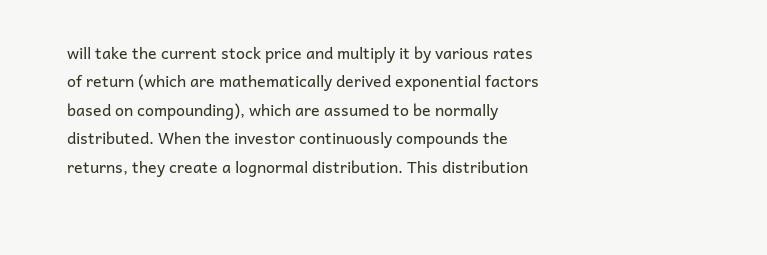will take the current stock price and multiply it by various rates of return (which are mathematically derived exponential factors based on compounding), which are assumed to be normally distributed. When the investor continuously compounds the returns, they create a lognormal distribution. This distribution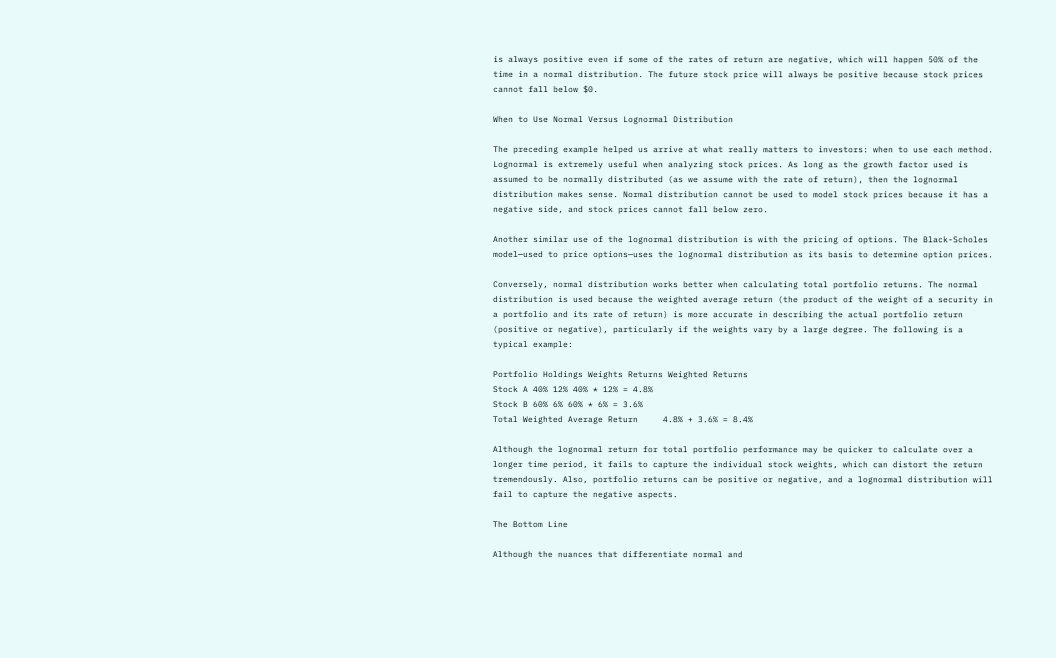is always positive even if some of the rates of return are negative, which will happen 50% of the time in a normal distribution. The future stock price will always be positive because stock prices cannot fall below $0.

When to Use Normal Versus Lognormal Distribution

The preceding example helped us arrive at what really matters to investors: when to use each method. Lognormal is extremely useful when analyzing stock prices. As long as the growth factor used is assumed to be normally distributed (as we assume with the rate of return), then the lognormal distribution makes sense. Normal distribution cannot be used to model stock prices because it has a negative side, and stock prices cannot fall below zero.

Another similar use of the lognormal distribution is with the pricing of options. The Black-Scholes model—used to price options—uses the lognormal distribution as its basis to determine option prices.

Conversely, normal distribution works better when calculating total portfolio returns. The normal distribution is used because the weighted average return (the product of the weight of a security in a portfolio and its rate of return) is more accurate in describing the actual portfolio return (positive or negative), particularly if the weights vary by a large degree. The following is a typical example:

Portfolio Holdings Weights Returns Weighted Returns
Stock A 40% 12% 40% * 12% = 4.8%
Stock B 60% 6% 60% * 6% = 3.6%
Total Weighted Average Return     4.8% + 3.6% = 8.4%

Although the lognormal return for total portfolio performance may be quicker to calculate over a longer time period, it fails to capture the individual stock weights, which can distort the return tremendously. Also, portfolio returns can be positive or negative, and a lognormal distribution will fail to capture the negative aspects.

The Bottom Line

Although the nuances that differentiate normal and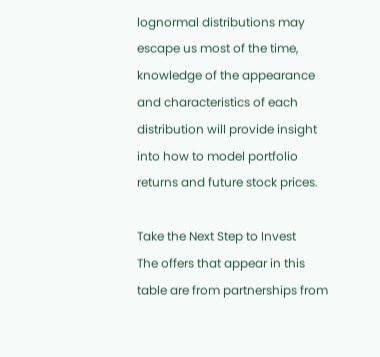lognormal distributions may escape us most of the time, knowledge of the appearance and characteristics of each distribution will provide insight into how to model portfolio returns and future stock prices.

Take the Next Step to Invest
The offers that appear in this table are from partnerships from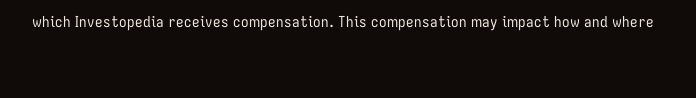which Investopedia receives compensation. This compensation may impact how and where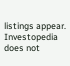listings appear. Investopedia does not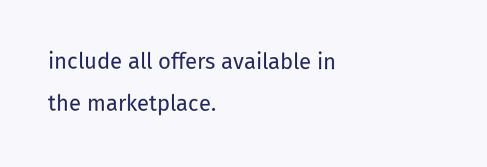include all offers available in the marketplace.